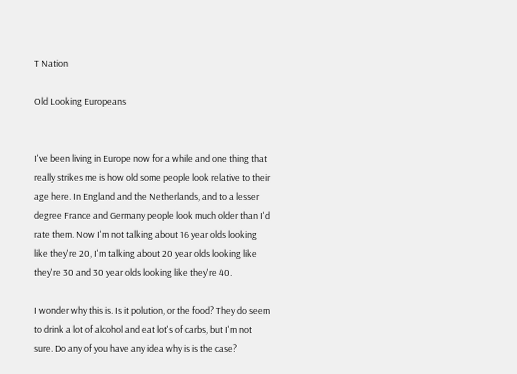T Nation

Old Looking Europeans


I've been living in Europe now for a while and one thing that really strikes me is how old some people look relative to their age here. In England and the Netherlands, and to a lesser degree France and Germany people look much older than I'd rate them. Now I'm not talking about 16 year olds looking like they're 20, I'm talking about 20 year olds looking like they're 30 and 30 year olds looking like they're 40.

I wonder why this is. Is it polution, or the food? They do seem to drink a lot of alcohol and eat lot's of carbs, but I'm not sure. Do any of you have any idea why is is the case?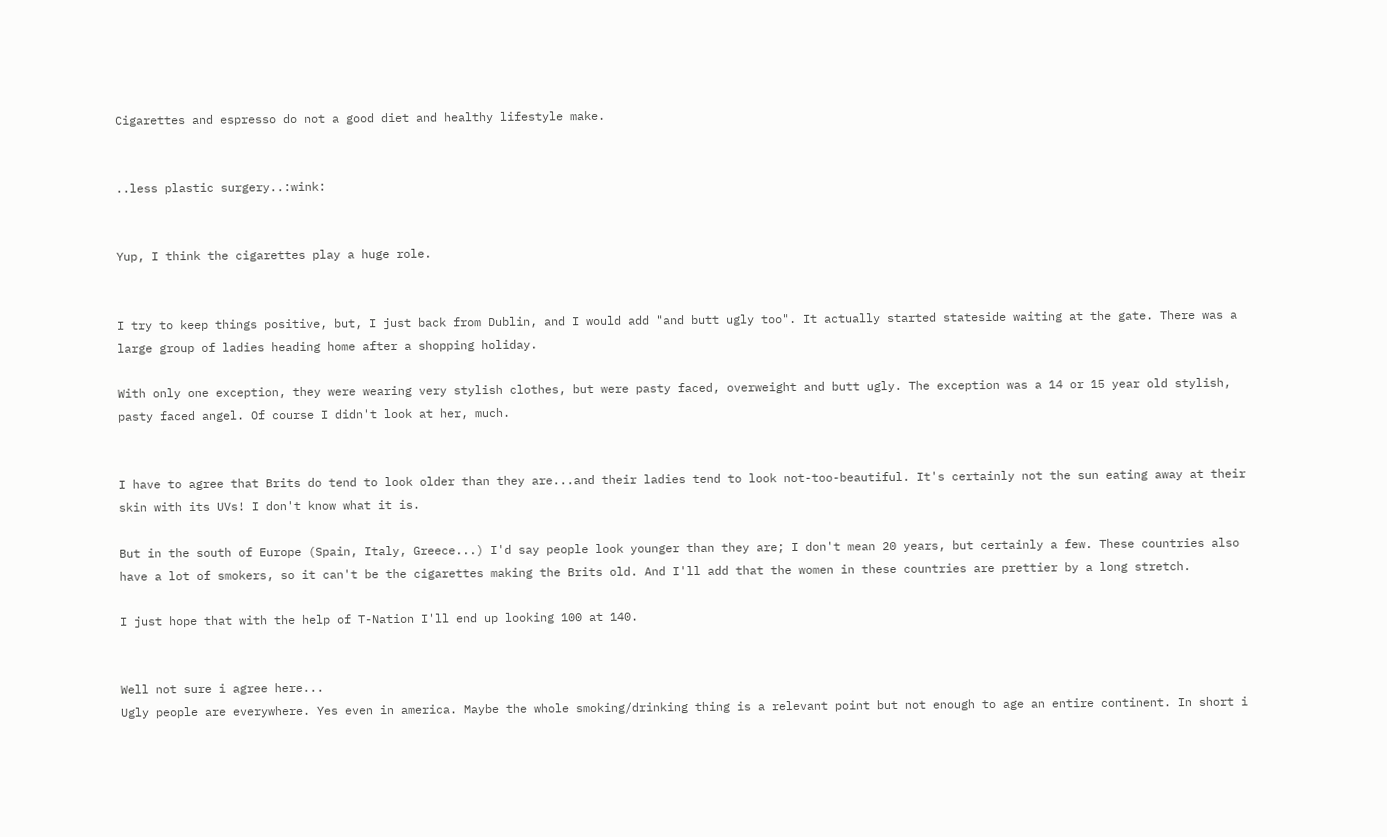Cigarettes and espresso do not a good diet and healthy lifestyle make.


..less plastic surgery..:wink:


Yup, I think the cigarettes play a huge role.


I try to keep things positive, but, I just back from Dublin, and I would add "and butt ugly too". It actually started stateside waiting at the gate. There was a large group of ladies heading home after a shopping holiday.

With only one exception, they were wearing very stylish clothes, but were pasty faced, overweight and butt ugly. The exception was a 14 or 15 year old stylish, pasty faced angel. Of course I didn't look at her, much.


I have to agree that Brits do tend to look older than they are...and their ladies tend to look not-too-beautiful. It's certainly not the sun eating away at their skin with its UVs! I don't know what it is.

But in the south of Europe (Spain, Italy, Greece...) I'd say people look younger than they are; I don't mean 20 years, but certainly a few. These countries also have a lot of smokers, so it can't be the cigarettes making the Brits old. And I'll add that the women in these countries are prettier by a long stretch.

I just hope that with the help of T-Nation I'll end up looking 100 at 140.


Well not sure i agree here...
Ugly people are everywhere. Yes even in america. Maybe the whole smoking/drinking thing is a relevant point but not enough to age an entire continent. In short i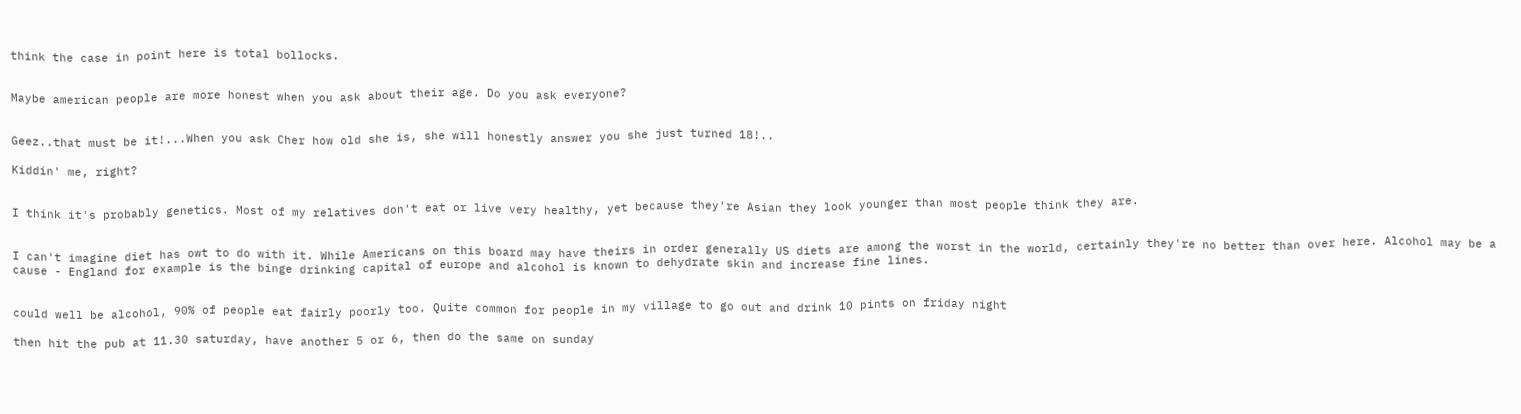think the case in point here is total bollocks.


Maybe american people are more honest when you ask about their age. Do you ask everyone?


Geez..that must be it!...When you ask Cher how old she is, she will honestly answer you she just turned 18!..

Kiddin' me, right?


I think it's probably genetics. Most of my relatives don't eat or live very healthy, yet because they're Asian they look younger than most people think they are.


I can't imagine diet has owt to do with it. While Americans on this board may have theirs in order generally US diets are among the worst in the world, certainly they're no better than over here. Alcohol may be a cause - England for example is the binge drinking capital of europe and alcohol is known to dehydrate skin and increase fine lines.


could well be alcohol, 90% of people eat fairly poorly too. Quite common for people in my village to go out and drink 10 pints on friday night

then hit the pub at 11.30 saturday, have another 5 or 6, then do the same on sunday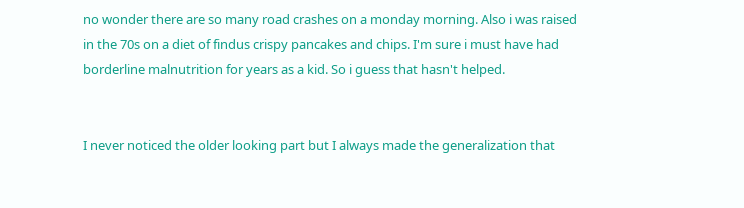no wonder there are so many road crashes on a monday morning. Also i was raised in the 70s on a diet of findus crispy pancakes and chips. I'm sure i must have had borderline malnutrition for years as a kid. So i guess that hasn't helped.


I never noticed the older looking part but I always made the generalization that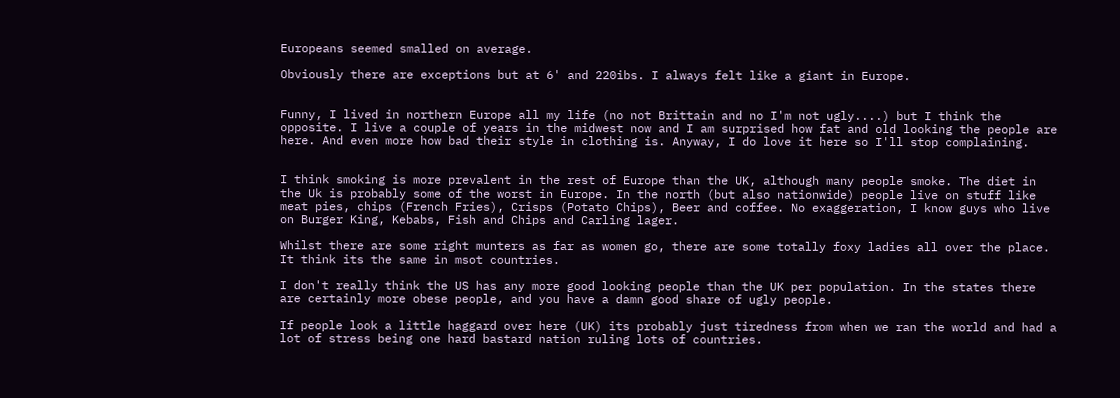Europeans seemed smalled on average.

Obviously there are exceptions but at 6' and 220ibs. I always felt like a giant in Europe.


Funny, I lived in northern Europe all my life (no not Brittain and no I'm not ugly....) but I think the opposite. I live a couple of years in the midwest now and I am surprised how fat and old looking the people are here. And even more how bad their style in clothing is. Anyway, I do love it here so I'll stop complaining.


I think smoking is more prevalent in the rest of Europe than the UK, although many people smoke. The diet in the Uk is probably some of the worst in Europe. In the north (but also nationwide) people live on stuff like meat pies, chips (French Fries), Crisps (Potato Chips), Beer and coffee. No exaggeration, I know guys who live on Burger King, Kebabs, Fish and Chips and Carling lager.

Whilst there are some right munters as far as women go, there are some totally foxy ladies all over the place. It think its the same in msot countries.

I don't really think the US has any more good looking people than the UK per population. In the states there are certainly more obese people, and you have a damn good share of ugly people.

If people look a little haggard over here (UK) its probably just tiredness from when we ran the world and had a lot of stress being one hard bastard nation ruling lots of countries.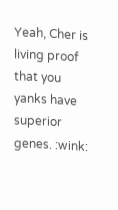Yeah, Cher is living proof that you yanks have superior genes. :wink: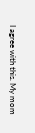I agree with this. My mom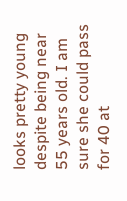looks pretty young despite being near 55 years old. I am sure she could pass for 40 at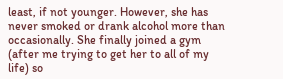least, if not younger. However, she has never smoked or drank alcohol more than occasionally. She finally joined a gym (after me trying to get her to all of my life) so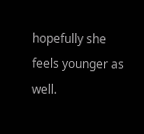hopefully she feels younger as well.